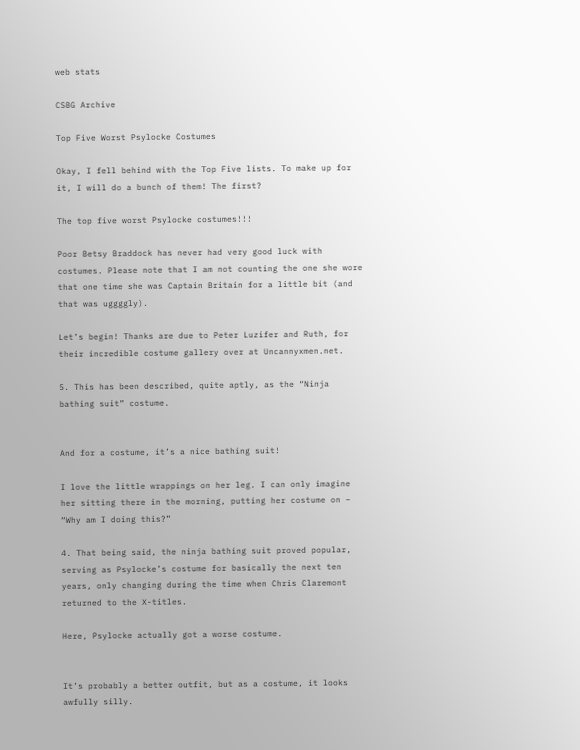web stats

CSBG Archive

Top Five Worst Psylocke Costumes

Okay, I fell behind with the Top Five lists. To make up for it, I will do a bunch of them! The first?

The top five worst Psylocke costumes!!!

Poor Betsy Braddock has never had very good luck with costumes. Please note that I am not counting the one she wore that one time she was Captain Britain for a little bit (and that was uggggly).

Let’s begin! Thanks are due to Peter Luzifer and Ruth, for their incredible costume gallery over at Uncannyxmen.net.

5. This has been described, quite aptly, as the “Ninja bathing suit” costume.


And for a costume, it’s a nice bathing suit!

I love the little wrappings on her leg. I can only imagine her sitting there in the morning, putting her costume on – “Why am I doing this?”

4. That being said, the ninja bathing suit proved popular, serving as Psylocke’s costume for basically the next ten years, only changing during the time when Chris Claremont returned to the X-titles.

Here, Psylocke actually got a worse costume.


It’s probably a better outfit, but as a costume, it looks awfully silly.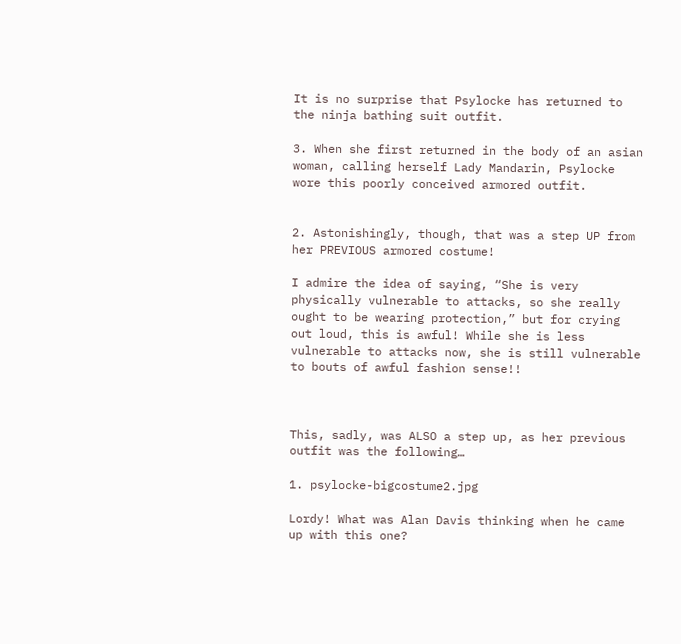It is no surprise that Psylocke has returned to the ninja bathing suit outfit.

3. When she first returned in the body of an asian woman, calling herself Lady Mandarin, Psylocke wore this poorly conceived armored outfit.


2. Astonishingly, though, that was a step UP from her PREVIOUS armored costume!

I admire the idea of saying, “She is very physically vulnerable to attacks, so she really ought to be wearing protection,” but for crying out loud, this is awful! While she is less vulnerable to attacks now, she is still vulnerable to bouts of awful fashion sense!!



This, sadly, was ALSO a step up, as her previous outfit was the following…

1. psylocke-bigcostume2.jpg

Lordy! What was Alan Davis thinking when he came up with this one?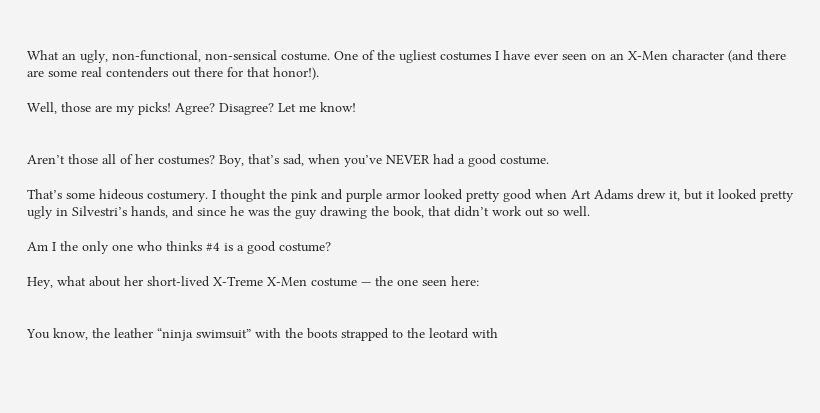What an ugly, non-functional, non-sensical costume. One of the ugliest costumes I have ever seen on an X-Men character (and there are some real contenders out there for that honor!).

Well, those are my picks! Agree? Disagree? Let me know!


Aren’t those all of her costumes? Boy, that’s sad, when you’ve NEVER had a good costume.

That’s some hideous costumery. I thought the pink and purple armor looked pretty good when Art Adams drew it, but it looked pretty ugly in Silvestri’s hands, and since he was the guy drawing the book, that didn’t work out so well.

Am I the only one who thinks #4 is a good costume?

Hey, what about her short-lived X-Treme X-Men costume — the one seen here:


You know, the leather “ninja swimsuit” with the boots strapped to the leotard with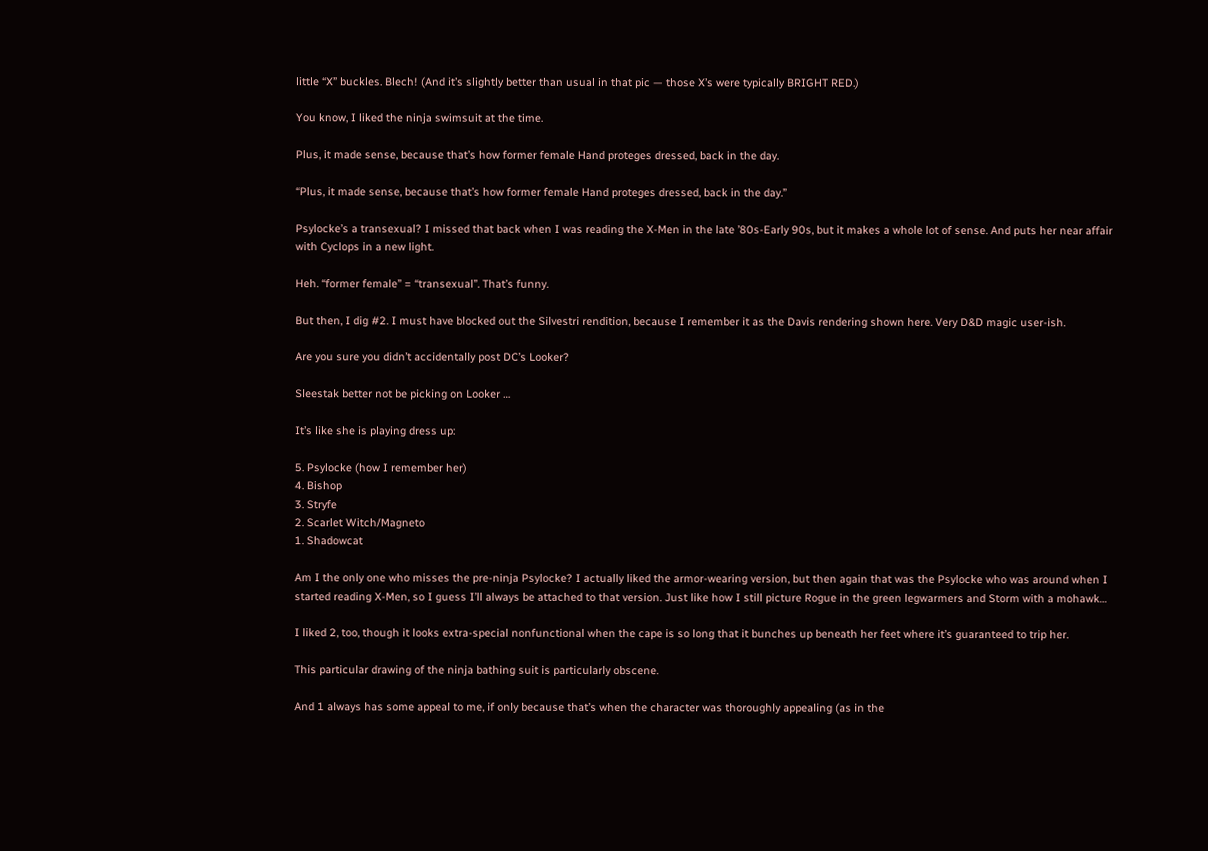little “X” buckles. Blech! (And it’s slightly better than usual in that pic — those X’s were typically BRIGHT RED.)

You know, I liked the ninja swimsuit at the time.

Plus, it made sense, because that’s how former female Hand proteges dressed, back in the day.

“Plus, it made sense, because that’s how former female Hand proteges dressed, back in the day.”

Psylocke’s a transexual? I missed that back when I was reading the X-Men in the late ’80s-Early 90s, but it makes a whole lot of sense. And puts her near affair with Cyclops in a new light.

Heh. “former female” = “transexual”. That’s funny.

But then, I dig #2. I must have blocked out the Silvestri rendition, because I remember it as the Davis rendering shown here. Very D&D magic user-ish.

Are you sure you didn’t accidentally post DC’s Looker?

Sleestak better not be picking on Looker …

It’s like she is playing dress up:

5. Psylocke (how I remember her)
4. Bishop
3. Stryfe
2. Scarlet Witch/Magneto
1. Shadowcat

Am I the only one who misses the pre-ninja Psylocke? I actually liked the armor-wearing version, but then again that was the Psylocke who was around when I started reading X-Men, so I guess I’ll always be attached to that version. Just like how I still picture Rogue in the green legwarmers and Storm with a mohawk…

I liked 2, too, though it looks extra-special nonfunctional when the cape is so long that it bunches up beneath her feet where it’s guaranteed to trip her.

This particular drawing of the ninja bathing suit is particularly obscene.

And 1 always has some appeal to me, if only because that’s when the character was thoroughly appealing (as in the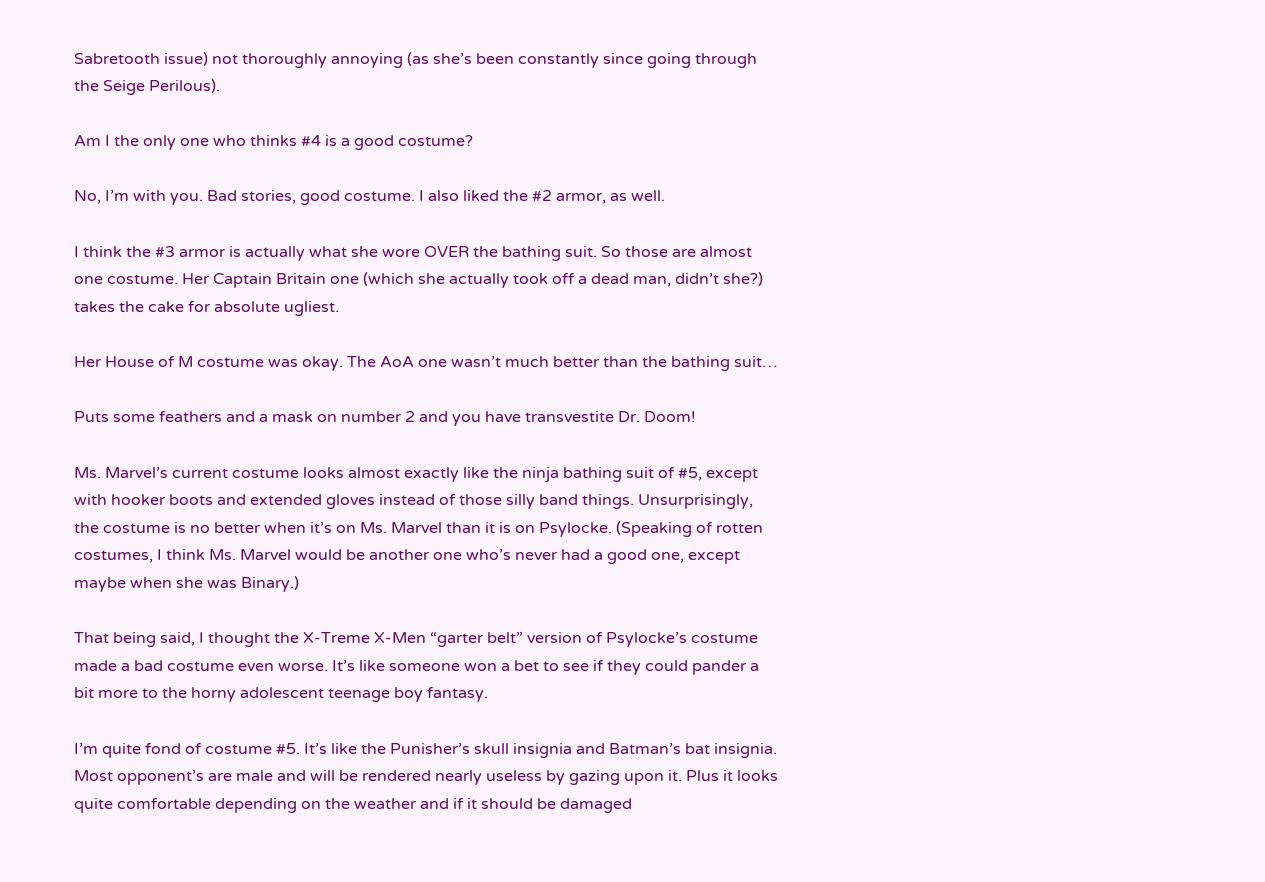Sabretooth issue) not thoroughly annoying (as she’s been constantly since going through the Seige Perilous).

Am I the only one who thinks #4 is a good costume?

No, I’m with you. Bad stories, good costume. I also liked the #2 armor, as well.

I think the #3 armor is actually what she wore OVER the bathing suit. So those are almost one costume. Her Captain Britain one (which she actually took off a dead man, didn’t she?) takes the cake for absolute ugliest.

Her House of M costume was okay. The AoA one wasn’t much better than the bathing suit…

Puts some feathers and a mask on number 2 and you have transvestite Dr. Doom!

Ms. Marvel’s current costume looks almost exactly like the ninja bathing suit of #5, except with hooker boots and extended gloves instead of those silly band things. Unsurprisingly, the costume is no better when it’s on Ms. Marvel than it is on Psylocke. (Speaking of rotten costumes, I think Ms. Marvel would be another one who’s never had a good one, except maybe when she was Binary.)

That being said, I thought the X-Treme X-Men “garter belt” version of Psylocke’s costume made a bad costume even worse. It’s like someone won a bet to see if they could pander a bit more to the horny adolescent teenage boy fantasy.

I’m quite fond of costume #5. It’s like the Punisher’s skull insignia and Batman’s bat insignia. Most opponent’s are male and will be rendered nearly useless by gazing upon it. Plus it looks quite comfortable depending on the weather and if it should be damaged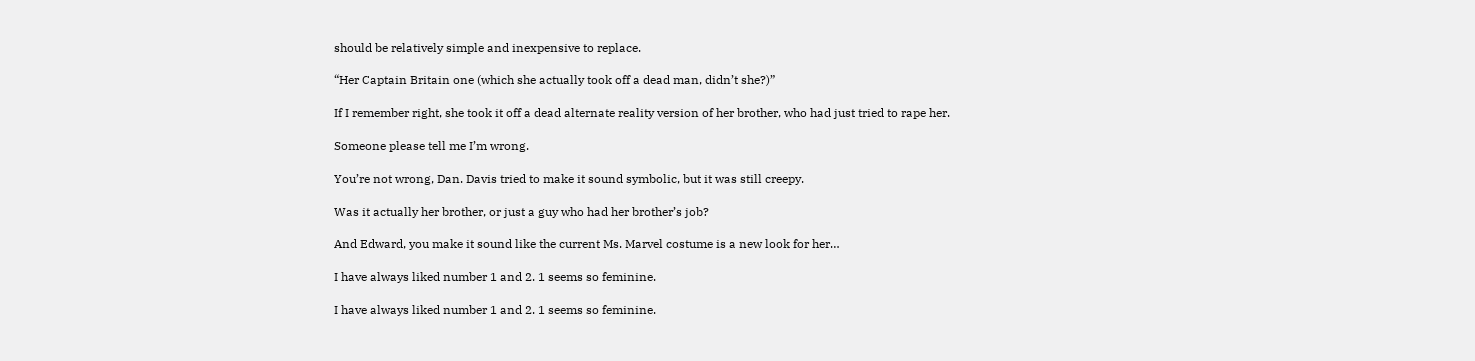should be relatively simple and inexpensive to replace.

“Her Captain Britain one (which she actually took off a dead man, didn’t she?)”

If I remember right, she took it off a dead alternate reality version of her brother, who had just tried to rape her.

Someone please tell me I’m wrong.

You’re not wrong, Dan. Davis tried to make it sound symbolic, but it was still creepy.

Was it actually her brother, or just a guy who had her brother’s job?

And Edward, you make it sound like the current Ms. Marvel costume is a new look for her…

I have always liked number 1 and 2. 1 seems so feminine.

I have always liked number 1 and 2. 1 seems so feminine.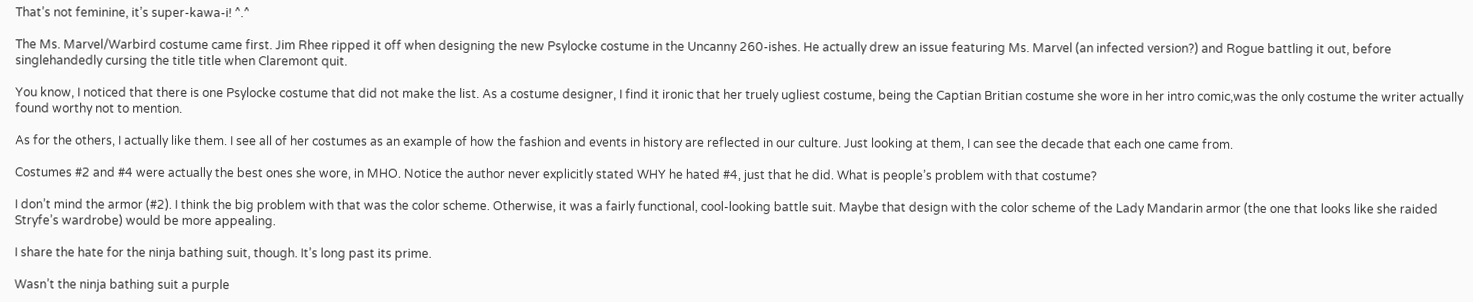That’s not feminine, it’s super-kawa-i! ^.^

The Ms. Marvel/Warbird costume came first. Jim Rhee ripped it off when designing the new Psylocke costume in the Uncanny 260-ishes. He actually drew an issue featuring Ms. Marvel (an infected version?) and Rogue battling it out, before singlehandedly cursing the title title when Claremont quit.

You know, I noticed that there is one Psylocke costume that did not make the list. As a costume designer, I find it ironic that her truely ugliest costume, being the Captian Britian costume she wore in her intro comic,was the only costume the writer actually found worthy not to mention.

As for the others, I actually like them. I see all of her costumes as an example of how the fashion and events in history are reflected in our culture. Just looking at them, I can see the decade that each one came from.

Costumes #2 and #4 were actually the best ones she wore, in MHO. Notice the author never explicitly stated WHY he hated #4, just that he did. What is people’s problem with that costume?

I don’t mind the armor (#2). I think the big problem with that was the color scheme. Otherwise, it was a fairly functional, cool-looking battle suit. Maybe that design with the color scheme of the Lady Mandarin armor (the one that looks like she raided Stryfe’s wardrobe) would be more appealing.

I share the hate for the ninja bathing suit, though. It’s long past its prime.

Wasn’t the ninja bathing suit a purple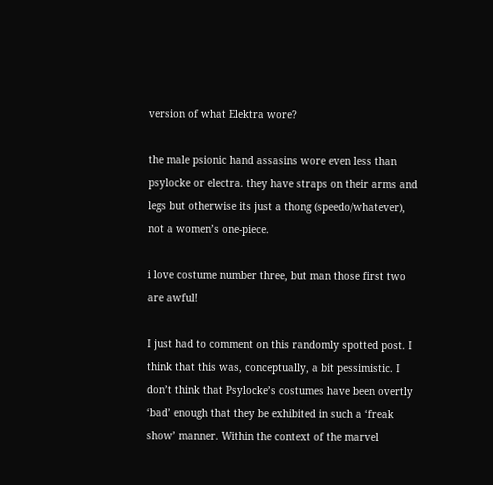version of what Elektra wore?

the male psionic hand assasins wore even less than psylocke or electra. they have straps on their arms and legs but otherwise its just a thong (speedo/whatever), not a women’s one-piece.

i love costume number three, but man those first two are awful!

I just had to comment on this randomly spotted post. I think that this was, conceptually, a bit pessimistic. I don’t think that Psylocke’s costumes have been overtly ‘bad’ enough that they be exhibited in such a ‘freak show’ manner. Within the context of the marvel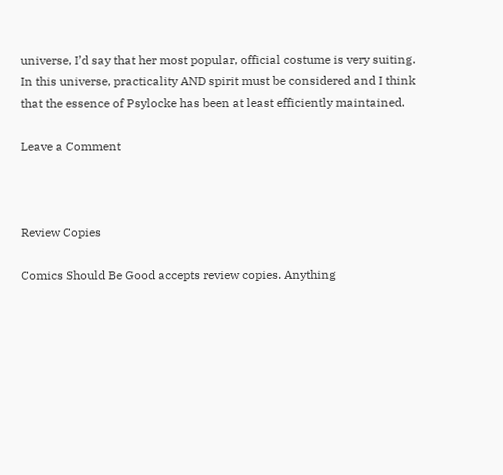universe, I’d say that her most popular, official costume is very suiting. In this universe, practicality AND spirit must be considered and I think that the essence of Psylocke has been at least efficiently maintained.

Leave a Comment



Review Copies

Comics Should Be Good accepts review copies. Anything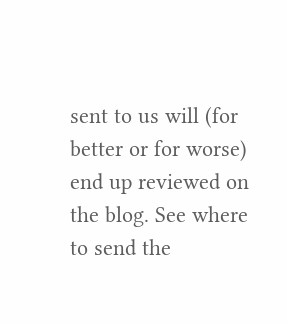sent to us will (for better or for worse) end up reviewed on the blog. See where to send the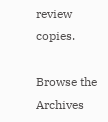review copies.

Browse the Archives